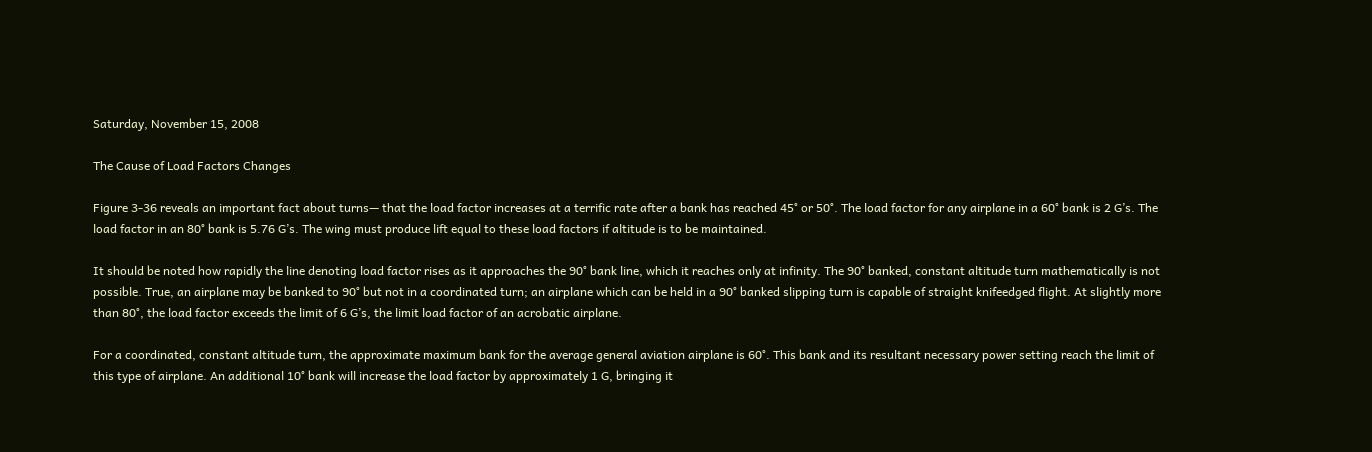Saturday, November 15, 2008

The Cause of Load Factors Changes

Figure 3-36 reveals an important fact about turns— that the load factor increases at a terrific rate after a bank has reached 45° or 50°. The load factor for any airplane in a 60° bank is 2 G’s. The load factor in an 80° bank is 5.76 G’s. The wing must produce lift equal to these load factors if altitude is to be maintained.

It should be noted how rapidly the line denoting load factor rises as it approaches the 90° bank line, which it reaches only at infinity. The 90° banked, constant altitude turn mathematically is not possible. True, an airplane may be banked to 90° but not in a coordinated turn; an airplane which can be held in a 90° banked slipping turn is capable of straight knifeedged flight. At slightly more than 80°, the load factor exceeds the limit of 6 G’s, the limit load factor of an acrobatic airplane.

For a coordinated, constant altitude turn, the approximate maximum bank for the average general aviation airplane is 60°. This bank and its resultant necessary power setting reach the limit of this type of airplane. An additional 10° bank will increase the load factor by approximately 1 G, bringing it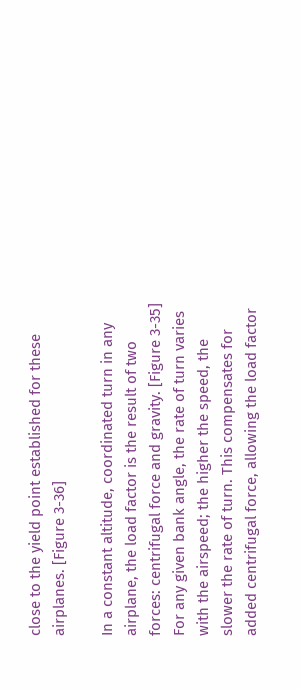close to the yield point established for these airplanes. [Figure 3-36]

In a constant altitude, coordinated turn in any airplane, the load factor is the result of two forces: centrifugal force and gravity. [Figure 3-35] For any given bank angle, the rate of turn varies with the airspeed; the higher the speed, the slower the rate of turn. This compensates for added centrifugal force, allowing the load factor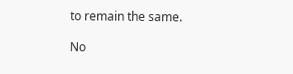to remain the same.

No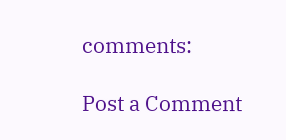comments:

Post a Comment